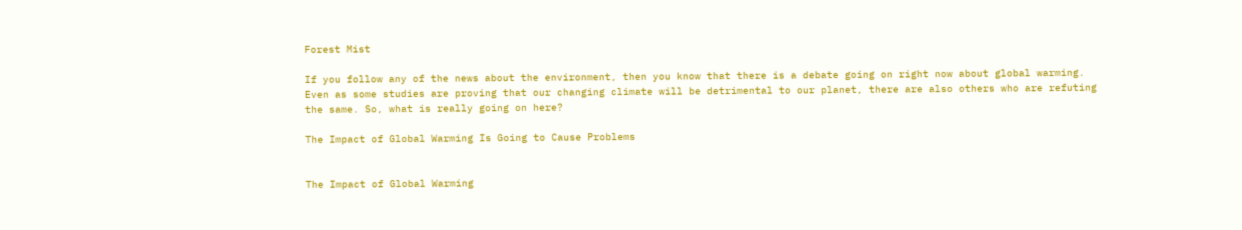Forest Mist

If you follow any of the news about the environment, then you know that there is a debate going on right now about global warming. Even as some studies are proving that our changing climate will be detrimental to our planet, there are also others who are refuting the same. So, what is really going on here?

The Impact of Global Warming Is Going to Cause Problems


The Impact of Global Warming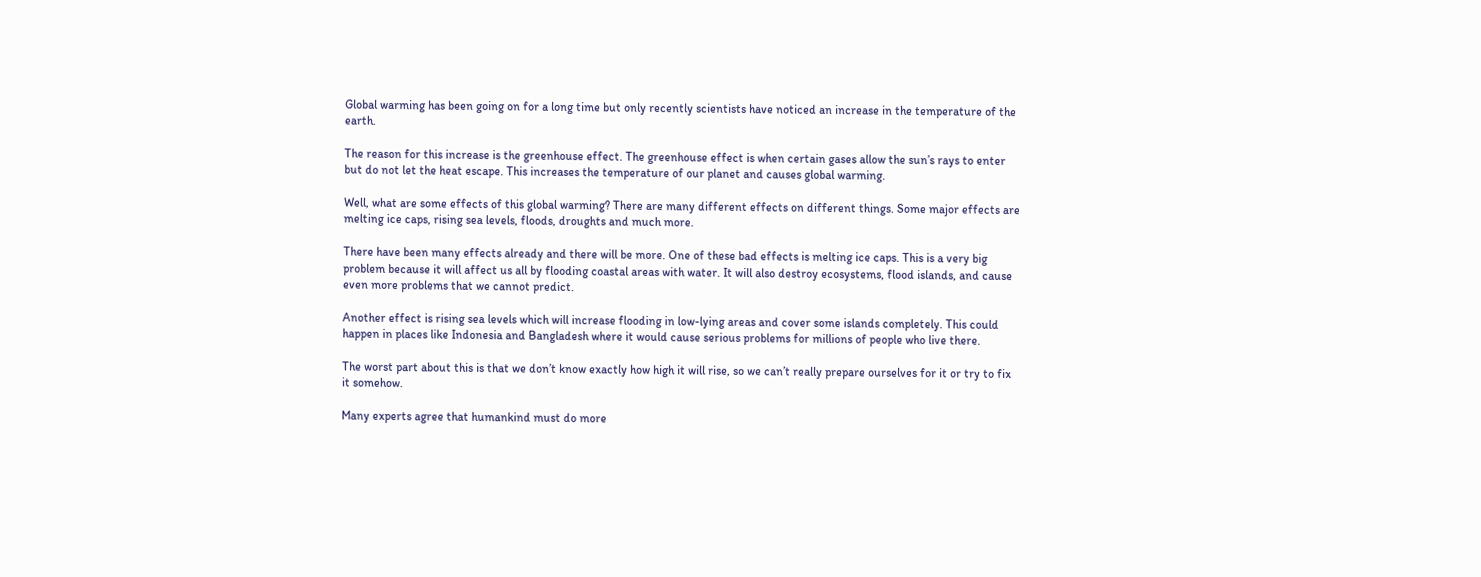Global warming has been going on for a long time but only recently scientists have noticed an increase in the temperature of the earth.

The reason for this increase is the greenhouse effect. The greenhouse effect is when certain gases allow the sun’s rays to enter but do not let the heat escape. This increases the temperature of our planet and causes global warming.

Well, what are some effects of this global warming? There are many different effects on different things. Some major effects are melting ice caps, rising sea levels, floods, droughts and much more.

There have been many effects already and there will be more. One of these bad effects is melting ice caps. This is a very big problem because it will affect us all by flooding coastal areas with water. It will also destroy ecosystems, flood islands, and cause even more problems that we cannot predict.

Another effect is rising sea levels which will increase flooding in low-lying areas and cover some islands completely. This could happen in places like Indonesia and Bangladesh where it would cause serious problems for millions of people who live there.

The worst part about this is that we don’t know exactly how high it will rise, so we can’t really prepare ourselves for it or try to fix it somehow.

Many experts agree that humankind must do more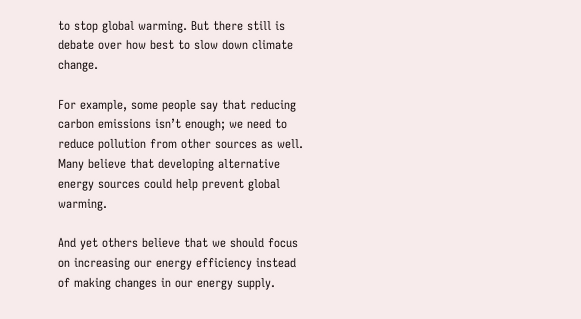to stop global warming. But there still is debate over how best to slow down climate change.

For example, some people say that reducing carbon emissions isn’t enough; we need to reduce pollution from other sources as well. Many believe that developing alternative energy sources could help prevent global warming.

And yet others believe that we should focus on increasing our energy efficiency instead of making changes in our energy supply.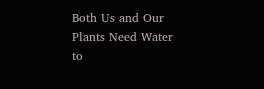Both Us and Our Plants Need Water to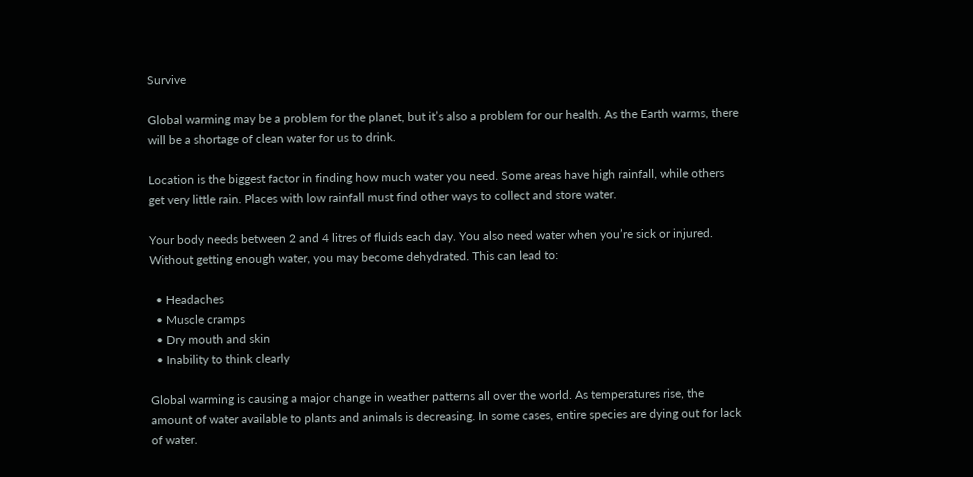Survive

Global warming may be a problem for the planet, but it’s also a problem for our health. As the Earth warms, there will be a shortage of clean water for us to drink.

Location is the biggest factor in finding how much water you need. Some areas have high rainfall, while others get very little rain. Places with low rainfall must find other ways to collect and store water.

Your body needs between 2 and 4 litres of fluids each day. You also need water when you’re sick or injured. Without getting enough water, you may become dehydrated. This can lead to:

  • Headaches
  • Muscle cramps
  • Dry mouth and skin
  • Inability to think clearly

Global warming is causing a major change in weather patterns all over the world. As temperatures rise, the amount of water available to plants and animals is decreasing. In some cases, entire species are dying out for lack of water.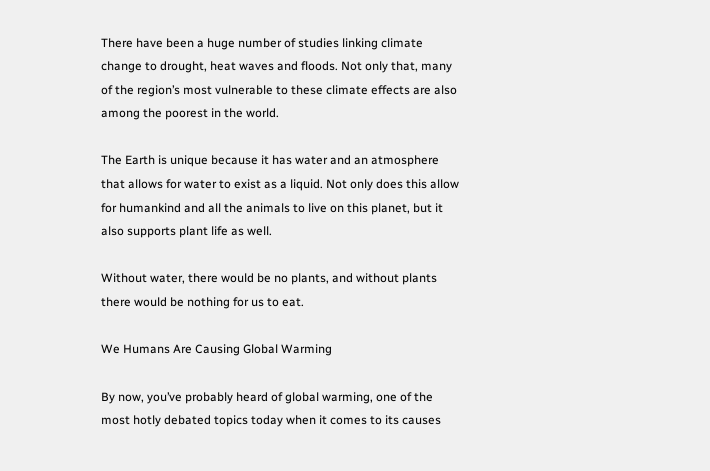There have been a huge number of studies linking climate change to drought, heat waves and floods. Not only that, many of the region’s most vulnerable to these climate effects are also among the poorest in the world.

The Earth is unique because it has water and an atmosphere that allows for water to exist as a liquid. Not only does this allow for humankind and all the animals to live on this planet, but it also supports plant life as well.

Without water, there would be no plants, and without plants there would be nothing for us to eat.

We Humans Are Causing Global Warming

By now, you’ve probably heard of global warming, one of the most hotly debated topics today when it comes to its causes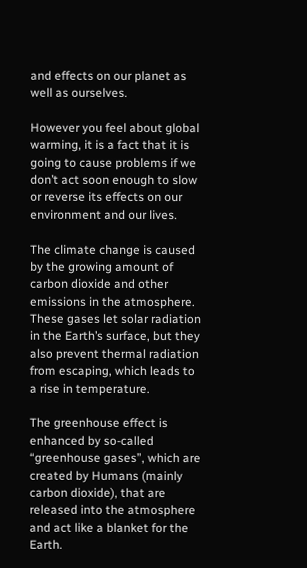and effects on our planet as well as ourselves.

However you feel about global warming, it is a fact that it is going to cause problems if we don’t act soon enough to slow or reverse its effects on our environment and our lives.

The climate change is caused by the growing amount of carbon dioxide and other emissions in the atmosphere. These gases let solar radiation in the Earth’s surface, but they also prevent thermal radiation from escaping, which leads to a rise in temperature.

The greenhouse effect is enhanced by so-called “greenhouse gases”, which are created by Humans (mainly carbon dioxide), that are released into the atmosphere and act like a blanket for the Earth.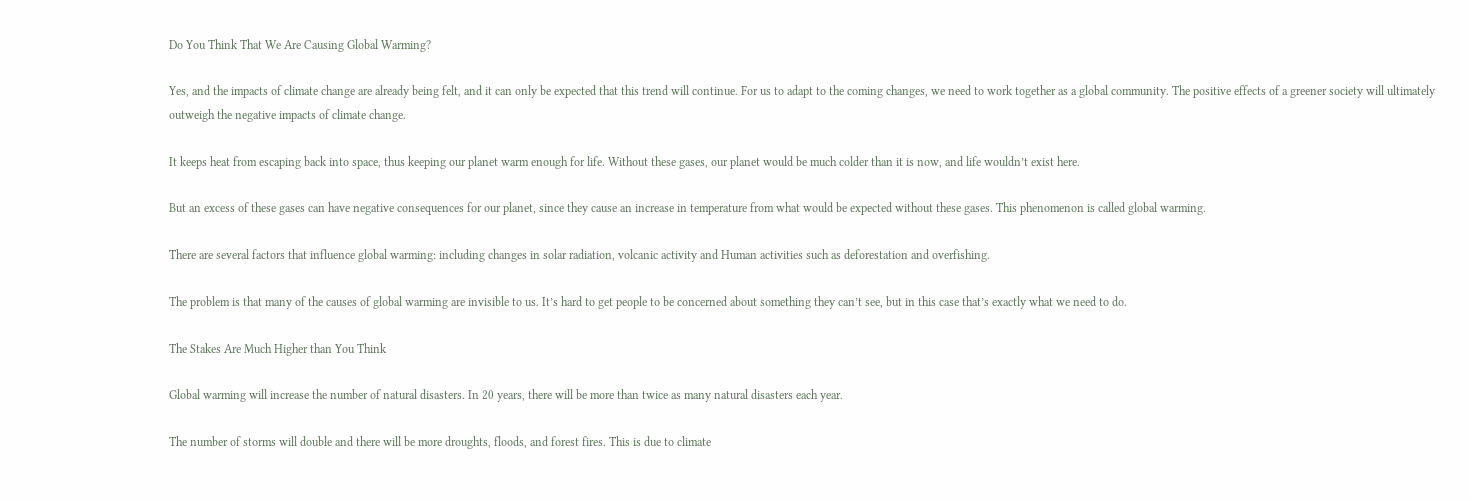Do You Think That We Are Causing Global Warming?

Yes, and the impacts of climate change are already being felt, and it can only be expected that this trend will continue. For us to adapt to the coming changes, we need to work together as a global community. The positive effects of a greener society will ultimately outweigh the negative impacts of climate change.

It keeps heat from escaping back into space, thus keeping our planet warm enough for life. Without these gases, our planet would be much colder than it is now, and life wouldn’t exist here.

But an excess of these gases can have negative consequences for our planet, since they cause an increase in temperature from what would be expected without these gases. This phenomenon is called global warming.

There are several factors that influence global warming: including changes in solar radiation, volcanic activity and Human activities such as deforestation and overfishing.

The problem is that many of the causes of global warming are invisible to us. It’s hard to get people to be concerned about something they can’t see, but in this case that’s exactly what we need to do.

The Stakes Are Much Higher than You Think

Global warming will increase the number of natural disasters. In 20 years, there will be more than twice as many natural disasters each year.

The number of storms will double and there will be more droughts, floods, and forest fires. This is due to climate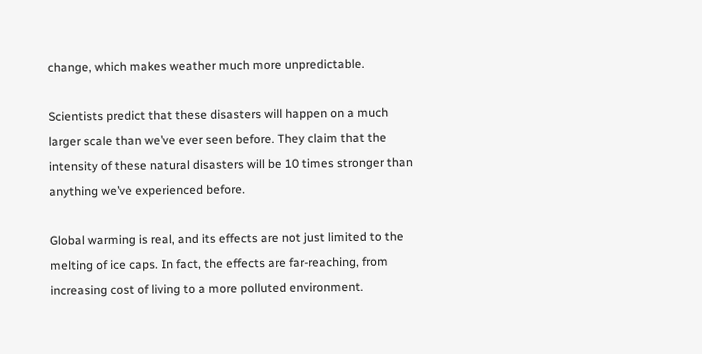change, which makes weather much more unpredictable.

Scientists predict that these disasters will happen on a much larger scale than we’ve ever seen before. They claim that the intensity of these natural disasters will be 10 times stronger than anything we’ve experienced before.

Global warming is real, and its effects are not just limited to the melting of ice caps. In fact, the effects are far-reaching, from increasing cost of living to a more polluted environment.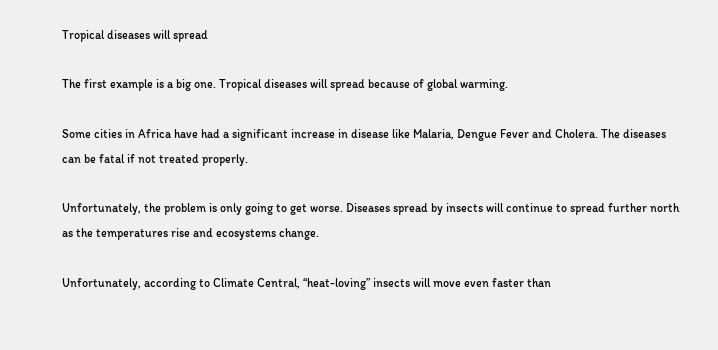Tropical diseases will spread

The first example is a big one. Tropical diseases will spread because of global warming.

Some cities in Africa have had a significant increase in disease like Malaria, Dengue Fever and Cholera. The diseases can be fatal if not treated properly.

Unfortunately, the problem is only going to get worse. Diseases spread by insects will continue to spread further north as the temperatures rise and ecosystems change.

Unfortunately, according to Climate Central, “heat-loving” insects will move even faster than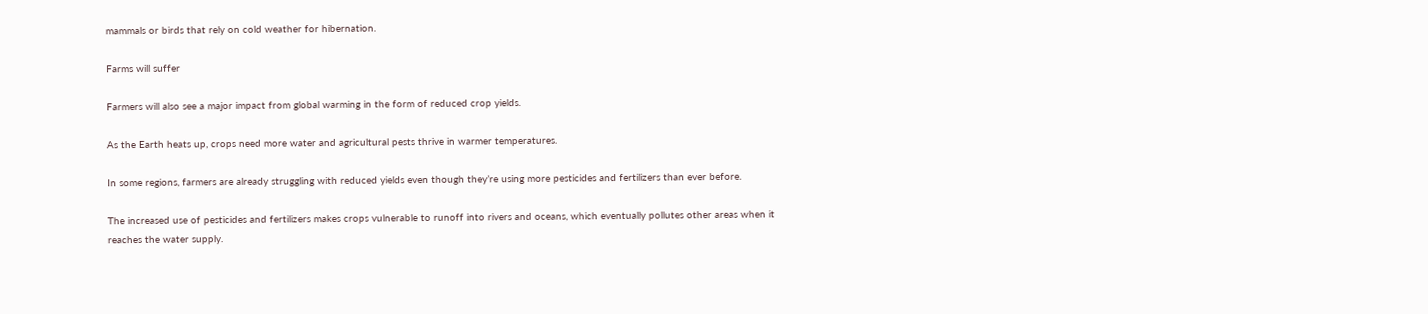mammals or birds that rely on cold weather for hibernation.

Farms will suffer

Farmers will also see a major impact from global warming in the form of reduced crop yields.

As the Earth heats up, crops need more water and agricultural pests thrive in warmer temperatures.

In some regions, farmers are already struggling with reduced yields even though they’re using more pesticides and fertilizers than ever before.

The increased use of pesticides and fertilizers makes crops vulnerable to runoff into rivers and oceans, which eventually pollutes other areas when it reaches the water supply.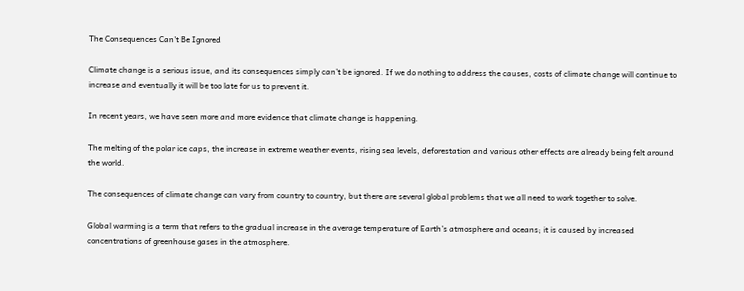The Consequences Can't Be Ignored

Climate change is a serious issue, and its consequences simply can’t be ignored. If we do nothing to address the causes, costs of climate change will continue to increase and eventually it will be too late for us to prevent it.

In recent years, we have seen more and more evidence that climate change is happening.

The melting of the polar ice caps, the increase in extreme weather events, rising sea levels, deforestation and various other effects are already being felt around the world.

The consequences of climate change can vary from country to country, but there are several global problems that we all need to work together to solve.

Global warming is a term that refers to the gradual increase in the average temperature of Earth’s atmosphere and oceans; it is caused by increased concentrations of greenhouse gases in the atmosphere.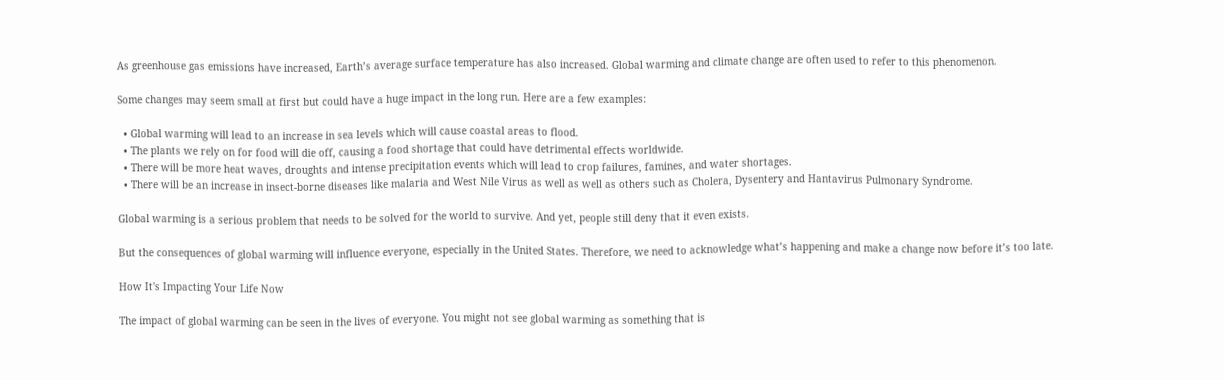As greenhouse gas emissions have increased, Earth’s average surface temperature has also increased. Global warming and climate change are often used to refer to this phenomenon.

Some changes may seem small at first but could have a huge impact in the long run. Here are a few examples:

  • Global warming will lead to an increase in sea levels which will cause coastal areas to flood.
  • The plants we rely on for food will die off, causing a food shortage that could have detrimental effects worldwide.
  • There will be more heat waves, droughts and intense precipitation events which will lead to crop failures, famines, and water shortages.
  • There will be an increase in insect-borne diseases like malaria and West Nile Virus as well as well as others such as Cholera, Dysentery and Hantavirus Pulmonary Syndrome.

Global warming is a serious problem that needs to be solved for the world to survive. And yet, people still deny that it even exists.

But the consequences of global warming will influence everyone, especially in the United States. Therefore, we need to acknowledge what’s happening and make a change now before it’s too late.

How It's Impacting Your Life Now

The impact of global warming can be seen in the lives of everyone. You might not see global warming as something that is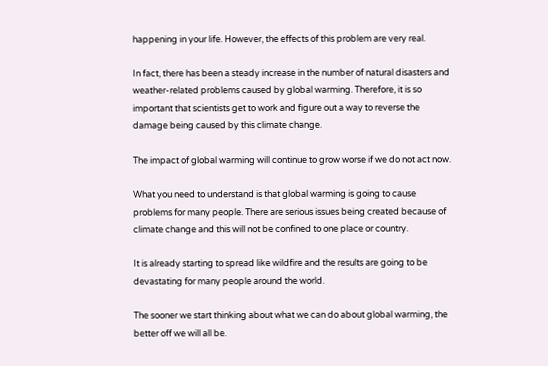happening in your life. However, the effects of this problem are very real.

In fact, there has been a steady increase in the number of natural disasters and weather-related problems caused by global warming. Therefore, it is so important that scientists get to work and figure out a way to reverse the damage being caused by this climate change.

The impact of global warming will continue to grow worse if we do not act now.

What you need to understand is that global warming is going to cause problems for many people. There are serious issues being created because of climate change and this will not be confined to one place or country.

It is already starting to spread like wildfire and the results are going to be devastating for many people around the world.

The sooner we start thinking about what we can do about global warming, the better off we will all be.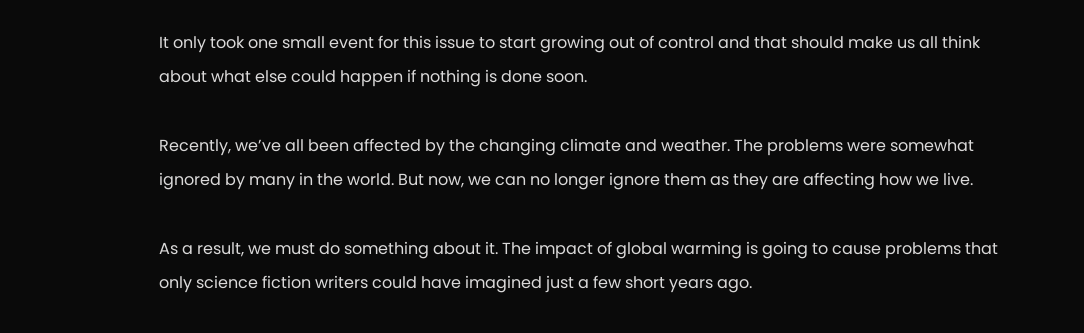It only took one small event for this issue to start growing out of control and that should make us all think about what else could happen if nothing is done soon.

Recently, we’ve all been affected by the changing climate and weather. The problems were somewhat ignored by many in the world. But now, we can no longer ignore them as they are affecting how we live.

As a result, we must do something about it. The impact of global warming is going to cause problems that only science fiction writers could have imagined just a few short years ago.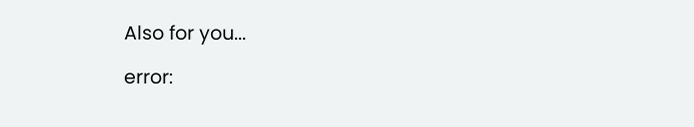Also for you...

error: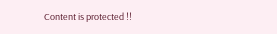Content is protected !!